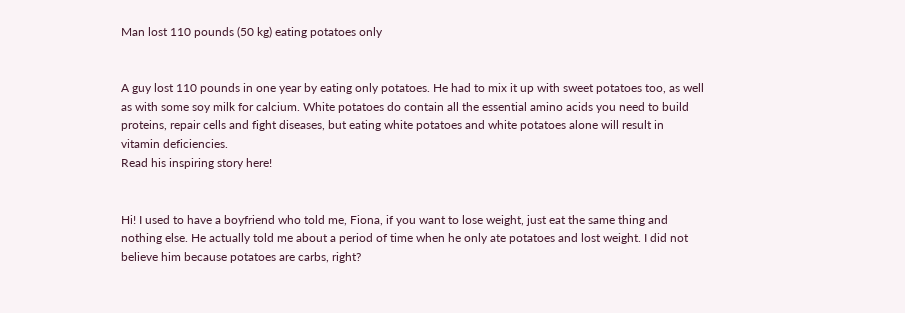Man lost 110 pounds (50 kg) eating potatoes only


A guy lost 110 pounds in one year by eating only potatoes. He had to mix it up with sweet potatoes too, as well as with some soy milk for calcium. White potatoes do contain all the essential amino acids you need to build proteins, repair cells and fight diseases, but eating white potatoes and white potatoes alone will result in vitamin deficiencies.
Read his inspiring story here!


Hi! I used to have a boyfriend who told me, Fiona, if you want to lose weight, just eat the same thing and nothing else. He actually told me about a period of time when he only ate potatoes and lost weight. I did not believe him because potatoes are carbs, right?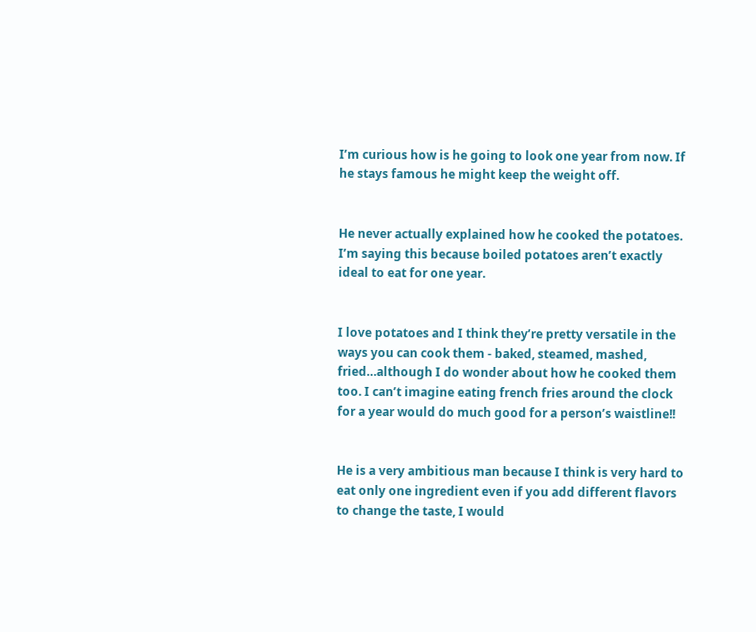I’m curious how is he going to look one year from now. If he stays famous he might keep the weight off.


He never actually explained how he cooked the potatoes. I’m saying this because boiled potatoes aren’t exactly ideal to eat for one year.


I love potatoes and I think they’re pretty versatile in the ways you can cook them - baked, steamed, mashed, fried…although I do wonder about how he cooked them too. I can’t imagine eating french fries around the clock for a year would do much good for a person’s waistline!!


He is a very ambitious man because I think is very hard to eat only one ingredient even if you add different flavors to change the taste, I would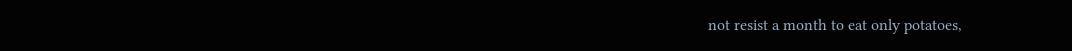not resist a month to eat only potatoes,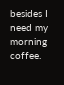besides I need my morning coffee.